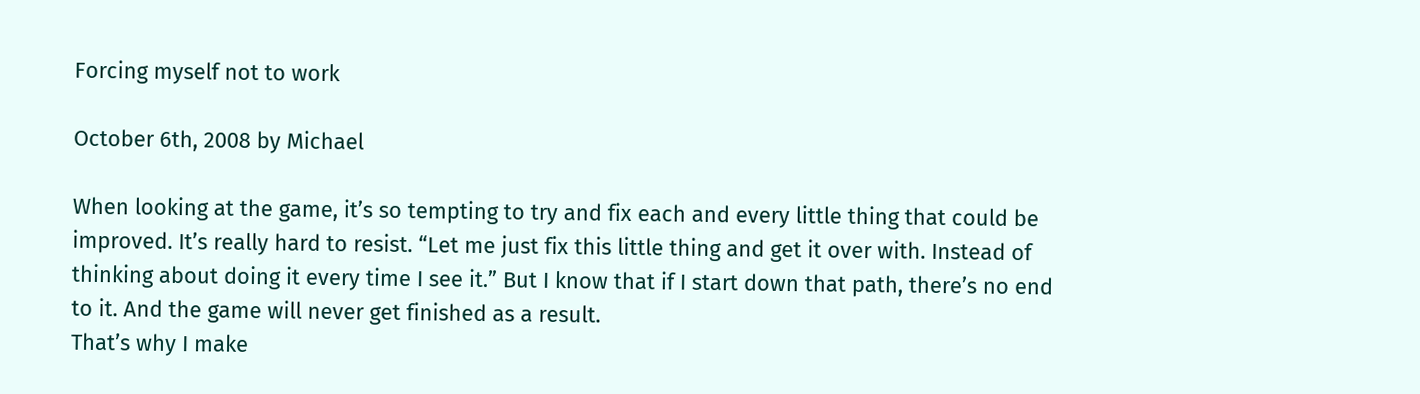Forcing myself not to work

October 6th, 2008 by Michael

When looking at the game, it’s so tempting to try and fix each and every little thing that could be improved. It’s really hard to resist. “Let me just fix this little thing and get it over with. Instead of thinking about doing it every time I see it.” But I know that if I start down that path, there’s no end to it. And the game will never get finished as a result.
That’s why I make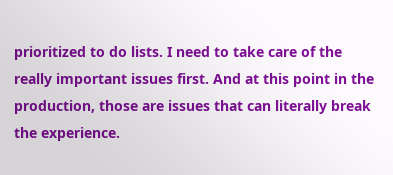prioritized to do lists. I need to take care of the really important issues first. And at this point in the production, those are issues that can literally break the experience.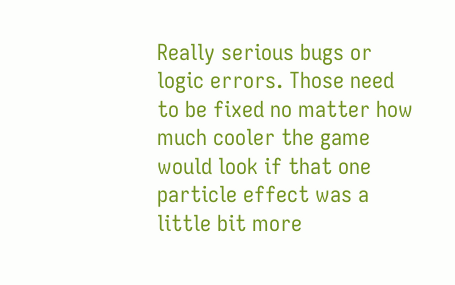Really serious bugs or logic errors. Those need to be fixed no matter how much cooler the game would look if that one particle effect was a little bit more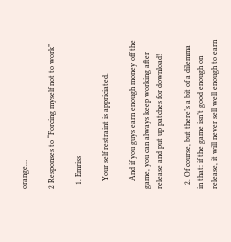orange…

2 Responses to “Forcing myself not to work”

  1. Emriss

    Your self restraint is appriciated.

    And if you guys earn enough money off the game, you can always keep working after release and put up patches for download!

  2. Of course, but there’s a bit of a dilemma in that: if the game isn’t good enough on release, it will never sell well enough to earn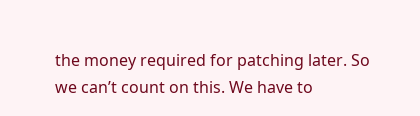the money required for patching later. So we can’t count on this. We have to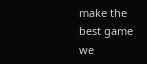make the best game we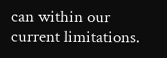can within our current limitations.